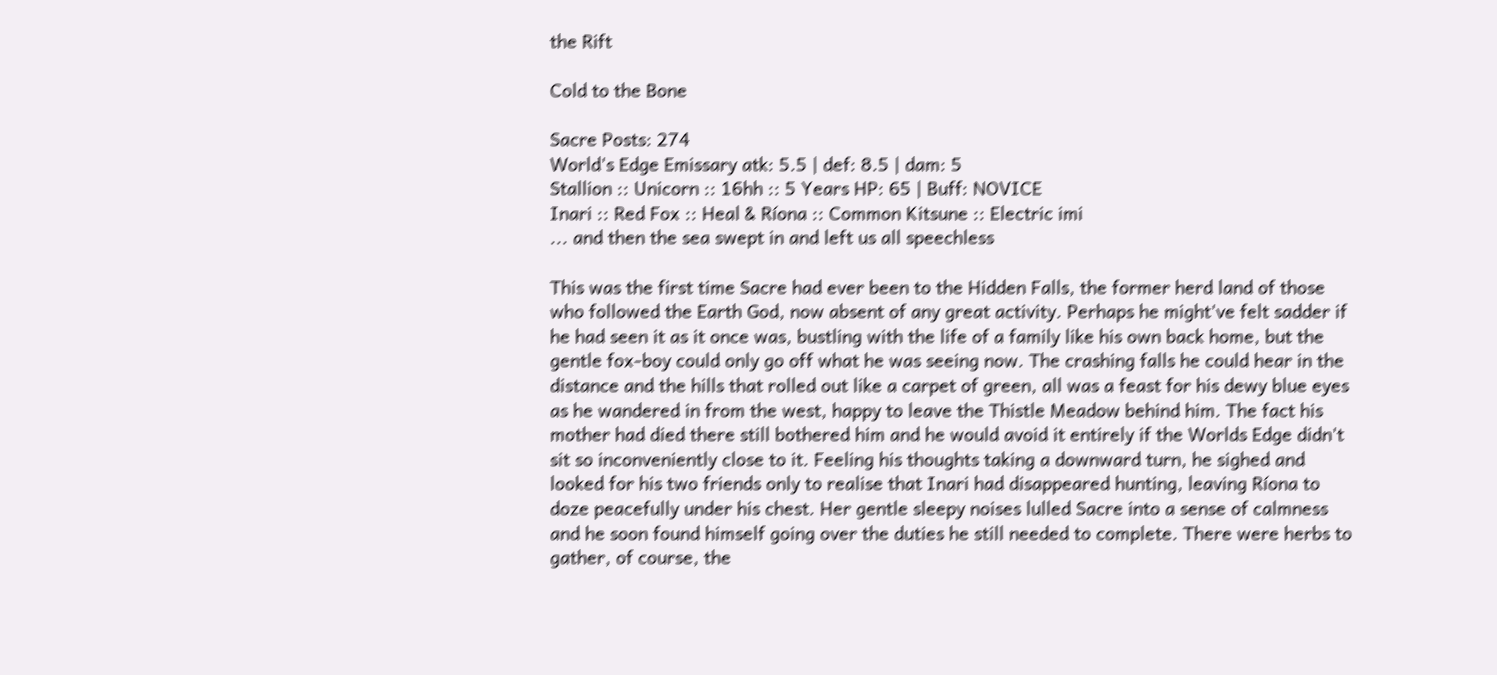the Rift

Cold to the Bone

Sacre Posts: 274
World's Edge Emissary atk: 5.5 | def: 8.5 | dam: 5
Stallion :: Unicorn :: 16hh :: 5 Years HP: 65 | Buff: NOVICE
Inari :: Red Fox :: Heal & Ríona :: Common Kitsune :: Electric imi
... and then the sea swept in and left us all speechless

This was the first time Sacre had ever been to the Hidden Falls, the former herd land of those who followed the Earth God, now absent of any great activity. Perhaps he might've felt sadder if he had seen it as it once was, bustling with the life of a family like his own back home, but the gentle fox-boy could only go off what he was seeing now. The crashing falls he could hear in the distance and the hills that rolled out like a carpet of green, all was a feast for his dewy blue eyes as he wandered in from the west, happy to leave the Thistle Meadow behind him. The fact his mother had died there still bothered him and he would avoid it entirely if the Worlds Edge didn't sit so inconveniently close to it. Feeling his thoughts taking a downward turn, he sighed and looked for his two friends only to realise that Inari had disappeared hunting, leaving Ríona to doze peacefully under his chest. Her gentle sleepy noises lulled Sacre into a sense of calmness and he soon found himself going over the duties he still needed to complete. There were herbs to gather, of course, the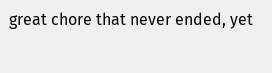great chore that never ended, yet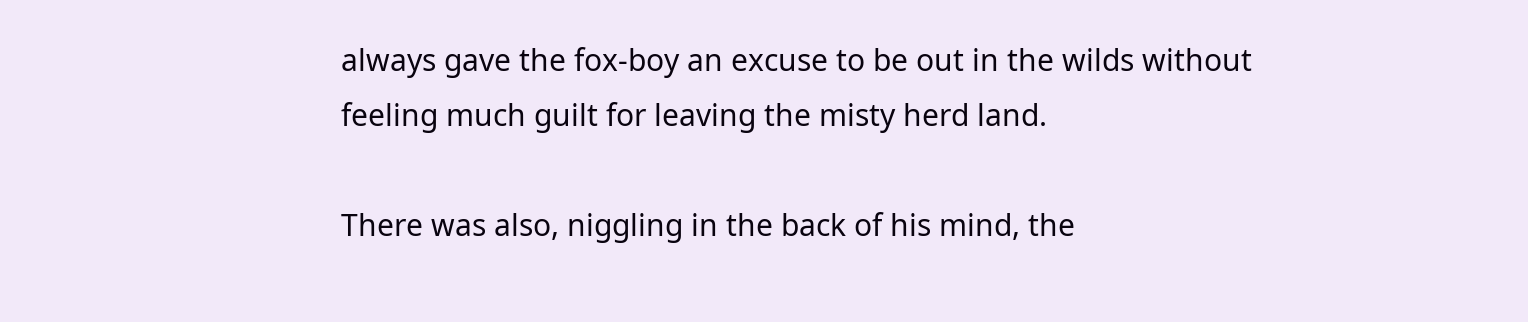always gave the fox-boy an excuse to be out in the wilds without feeling much guilt for leaving the misty herd land.

There was also, niggling in the back of his mind, the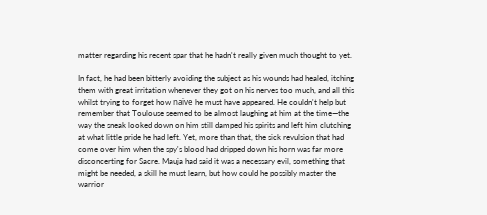matter regarding his recent spar that he hadn't really given much thought to yet.

In fact, he had been bitterly avoiding the subject as his wounds had healed, itching them with great irritation whenever they got on his nerves too much, and all this whilst trying to forget how naïve he must have appeared. He couldn't help but remember that Toulouse seemed to be almost laughing at him at the time—the way the sneak looked down on him still damped his spirits and left him clutching at what little pride he had left. Yet, more than that, the sick revulsion that had come over him when the spy's blood had dripped down his horn was far more disconcerting for Sacre. Mauja had said it was a necessary evil, something that might be needed, a skill he must learn, but how could he possibly master the warrior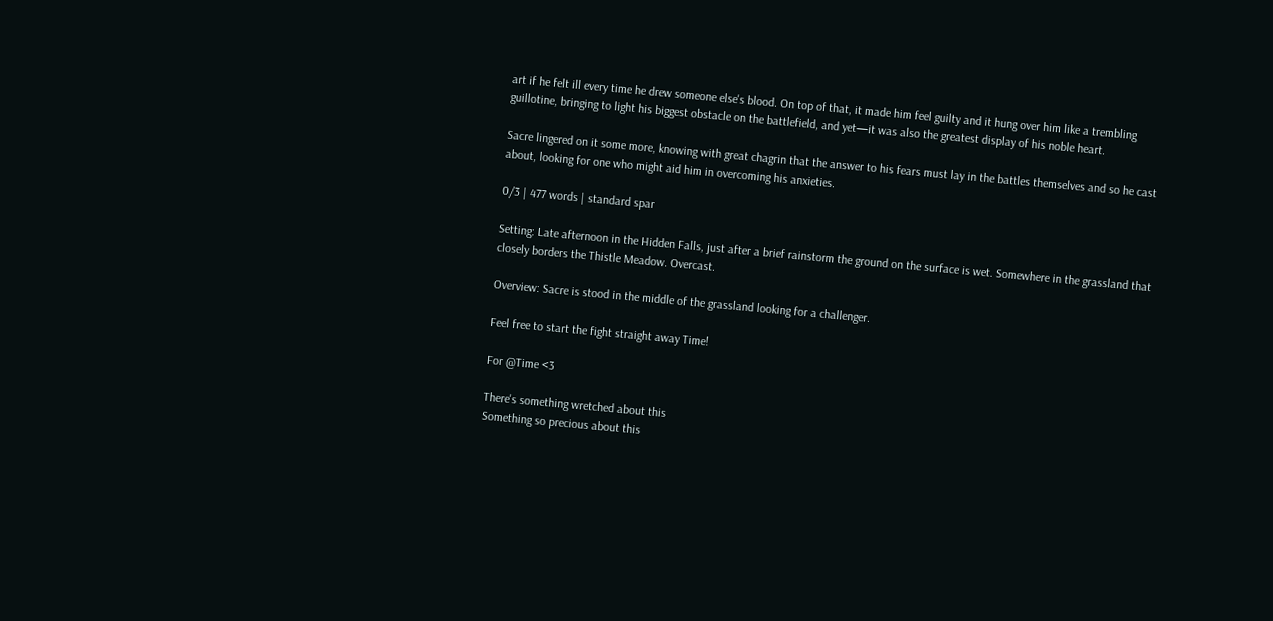art if he felt ill every time he drew someone else's blood. On top of that, it made him feel guilty and it hung over him like a trembling guillotine, bringing to light his biggest obstacle on the battlefield, and yet—it was also the greatest display of his noble heart.

Sacre lingered on it some more, knowing with great chagrin that the answer to his fears must lay in the battles themselves and so he cast about, looking for one who might aid him in overcoming his anxieties.

0/3 | 477 words | standard spar

Setting: Late afternoon in the Hidden Falls, just after a brief rainstorm the ground on the surface is wet. Somewhere in the grassland that closely borders the Thistle Meadow. Overcast.

Overview: Sacre is stood in the middle of the grassland looking for a challenger.

Feel free to start the fight straight away Time!

For @Time <3

There's something wretched about this
Something so precious about this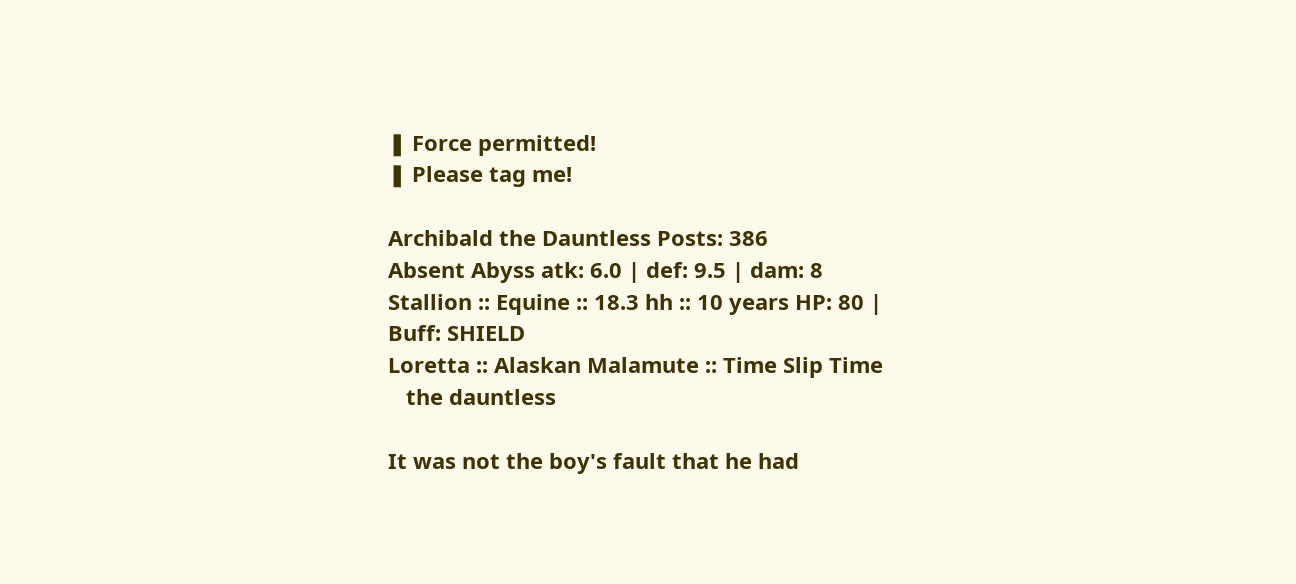❚ Force permitted!
❚ Please tag me!

Archibald the Dauntless Posts: 386
Absent Abyss atk: 6.0 | def: 9.5 | dam: 8
Stallion :: Equine :: 18.3 hh :: 10 years HP: 80 | Buff: SHIELD
Loretta :: Alaskan Malamute :: Time Slip Time
   the dauntless

It was not the boy's fault that he had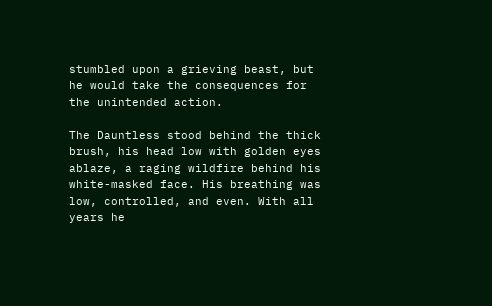stumbled upon a grieving beast, but he would take the consequences for the unintended action.

The Dauntless stood behind the thick brush, his head low with golden eyes ablaze, a raging wildfire behind his white-masked face. His breathing was low, controlled, and even. With all years he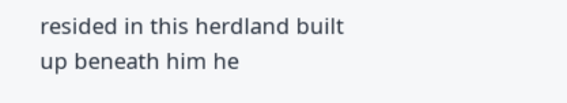resided in this herdland built up beneath him he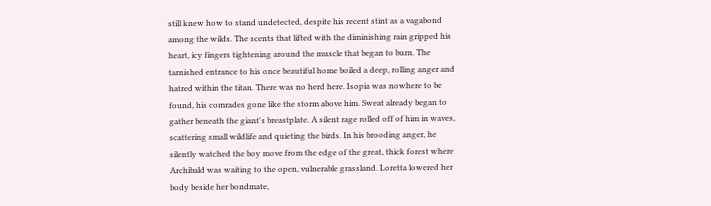still knew how to stand undetected, despite his recent stint as a vagabond among the wilds. The scents that lifted with the diminishing rain gripped his heart, icy fingers tightening around the muscle that began to burn. The tarnished entrance to his once beautiful home boiled a deep, rolling anger and hatred within the titan. There was no herd here. Isopia was nowhere to be found, his comrades gone like the storm above him. Sweat already began to gather beneath the giant's breastplate. A silent rage rolled off of him in waves, scattering small wildlife and quieting the birds. In his brooding anger, he silently watched the boy move from the edge of the great, thick forest where Archibald was waiting to the open, vulnerable grassland. Loretta lowered her body beside her bondmate,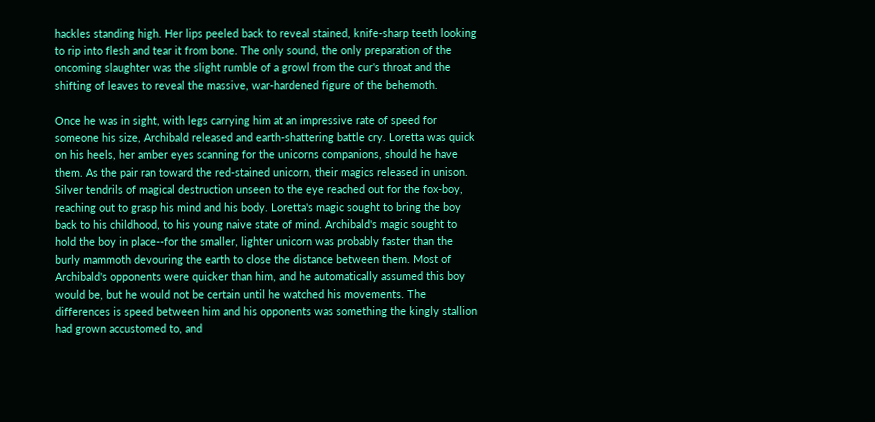hackles standing high. Her lips peeled back to reveal stained, knife-sharp teeth looking to rip into flesh and tear it from bone. The only sound, the only preparation of the oncoming slaughter was the slight rumble of a growl from the cur's throat and the shifting of leaves to reveal the massive, war-hardened figure of the behemoth.

Once he was in sight, with legs carrying him at an impressive rate of speed for someone his size, Archibald released and earth-shattering battle cry. Loretta was quick on his heels, her amber eyes scanning for the unicorns companions, should he have them. As the pair ran toward the red-stained unicorn, their magics released in unison. Silver tendrils of magical destruction unseen to the eye reached out for the fox-boy, reaching out to grasp his mind and his body. Loretta's magic sought to bring the boy back to his childhood, to his young naive state of mind. Archibald's magic sought to hold the boy in place--for the smaller, lighter unicorn was probably faster than the burly mammoth devouring the earth to close the distance between them. Most of Archibald's opponents were quicker than him, and he automatically assumed this boy would be, but he would not be certain until he watched his movements. The differences is speed between him and his opponents was something the kingly stallion had grown accustomed to, and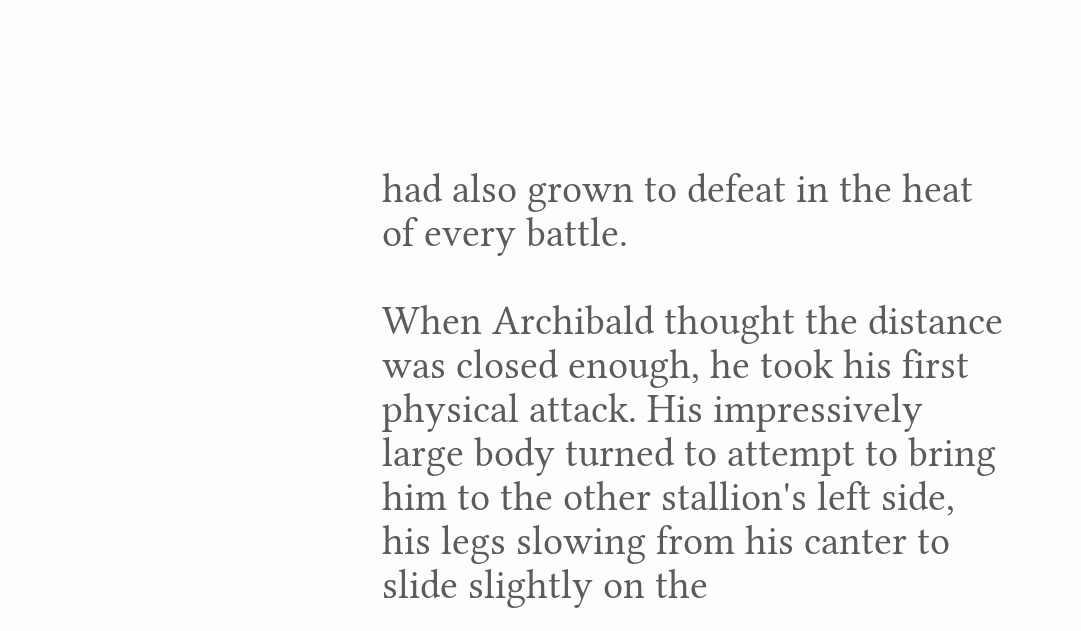had also grown to defeat in the heat of every battle.

When Archibald thought the distance was closed enough, he took his first physical attack. His impressively large body turned to attempt to bring him to the other stallion's left side, his legs slowing from his canter to slide slightly on the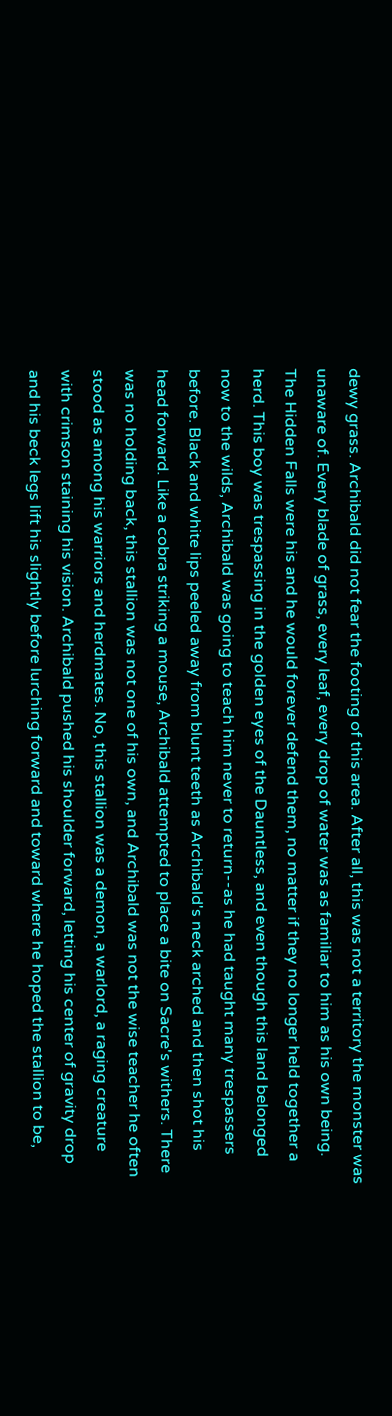dewy grass. Archibald did not fear the footing of this area. After all, this was not a territory the monster was unaware of. Every blade of grass, every leaf, every drop of water was as familiar to him as his own being. The Hidden Falls were his and he would forever defend them, no matter if they no longer held together a herd. This boy was trespassing in the golden eyes of the Dauntless, and even though this land belonged now to the wilds, Archibald was going to teach him never to return--as he had taught many trespassers before. Black and white lips peeled away from blunt teeth as Archibald's neck arched and then shot his head forward. Like a cobra striking a mouse, Archibald attempted to place a bite on Sacre's withers. There was no holding back, this stallion was not one of his own, and Archibald was not the wise teacher he often stood as among his warriors and herdmates. No, this stallion was a demon, a warlord, a raging creature with crimson staining his vision. Archibald pushed his shoulder forward, letting his center of gravity drop and his beck legs lift his slightly before lurching forward and toward where he hoped the stallion to be,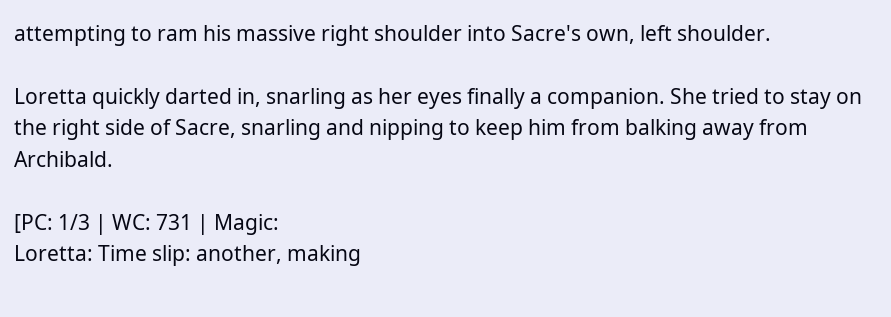attempting to ram his massive right shoulder into Sacre's own, left shoulder.

Loretta quickly darted in, snarling as her eyes finally a companion. She tried to stay on the right side of Sacre, snarling and nipping to keep him from balking away from Archibald.

[PC: 1/3 | WC: 731 | Magic:
Loretta: Time slip: another, making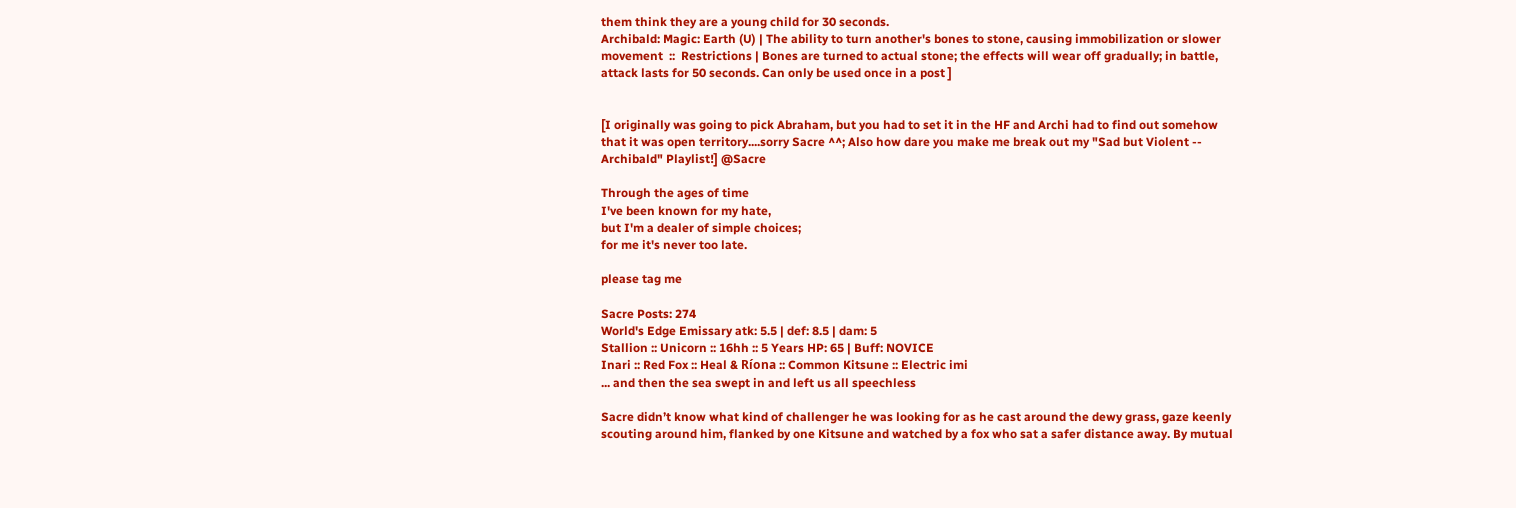them think they are a young child for 30 seconds.
Archibald: Magic: Earth (U) | The ability to turn another's bones to stone, causing immobilization or slower movement  ::  Restrictions | Bones are turned to actual stone; the effects will wear off gradually; in battle, attack lasts for 50 seconds. Can only be used once in a post ]


[I originally was going to pick Abraham, but you had to set it in the HF and Archi had to find out somehow that it was open territory....sorry Sacre ^^; Also how dare you make me break out my "Sad but Violent -- Archibald" Playlist!] @Sacre

Through the ages of time
I've been known for my hate,
but I'm a dealer of simple choices;
for me it's never too late.

please tag me

Sacre Posts: 274
World's Edge Emissary atk: 5.5 | def: 8.5 | dam: 5
Stallion :: Unicorn :: 16hh :: 5 Years HP: 65 | Buff: NOVICE
Inari :: Red Fox :: Heal & Ríona :: Common Kitsune :: Electric imi
... and then the sea swept in and left us all speechless

Sacre didn’t know what kind of challenger he was looking for as he cast around the dewy grass, gaze keenly scouting around him, flanked by one Kitsune and watched by a fox who sat a safer distance away. By mutual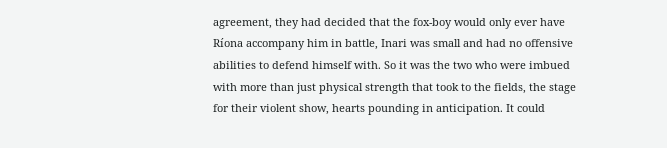agreement, they had decided that the fox-boy would only ever have Ríona accompany him in battle, Inari was small and had no offensive abilities to defend himself with. So it was the two who were imbued with more than just physical strength that took to the fields, the stage for their violent show, hearts pounding in anticipation. It could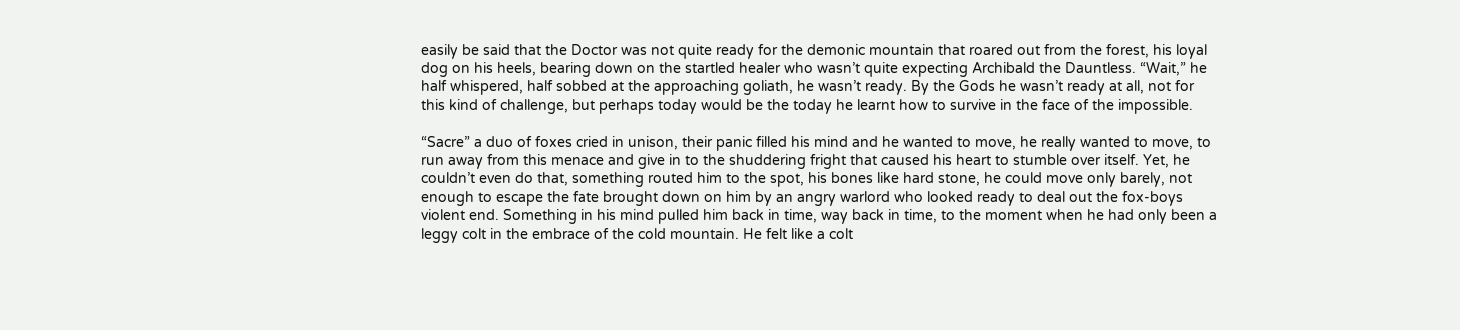easily be said that the Doctor was not quite ready for the demonic mountain that roared out from the forest, his loyal dog on his heels, bearing down on the startled healer who wasn’t quite expecting Archibald the Dauntless. “Wait,” he half whispered, half sobbed at the approaching goliath, he wasn’t ready. By the Gods he wasn’t ready at all, not for this kind of challenge, but perhaps today would be the today he learnt how to survive in the face of the impossible.

“Sacre” a duo of foxes cried in unison, their panic filled his mind and he wanted to move, he really wanted to move, to run away from this menace and give in to the shuddering fright that caused his heart to stumble over itself. Yet, he couldn’t even do that, something routed him to the spot, his bones like hard stone, he could move only barely, not enough to escape the fate brought down on him by an angry warlord who looked ready to deal out the fox-boys violent end. Something in his mind pulled him back in time, way back in time, to the moment when he had only been a leggy colt in the embrace of the cold mountain. He felt like a colt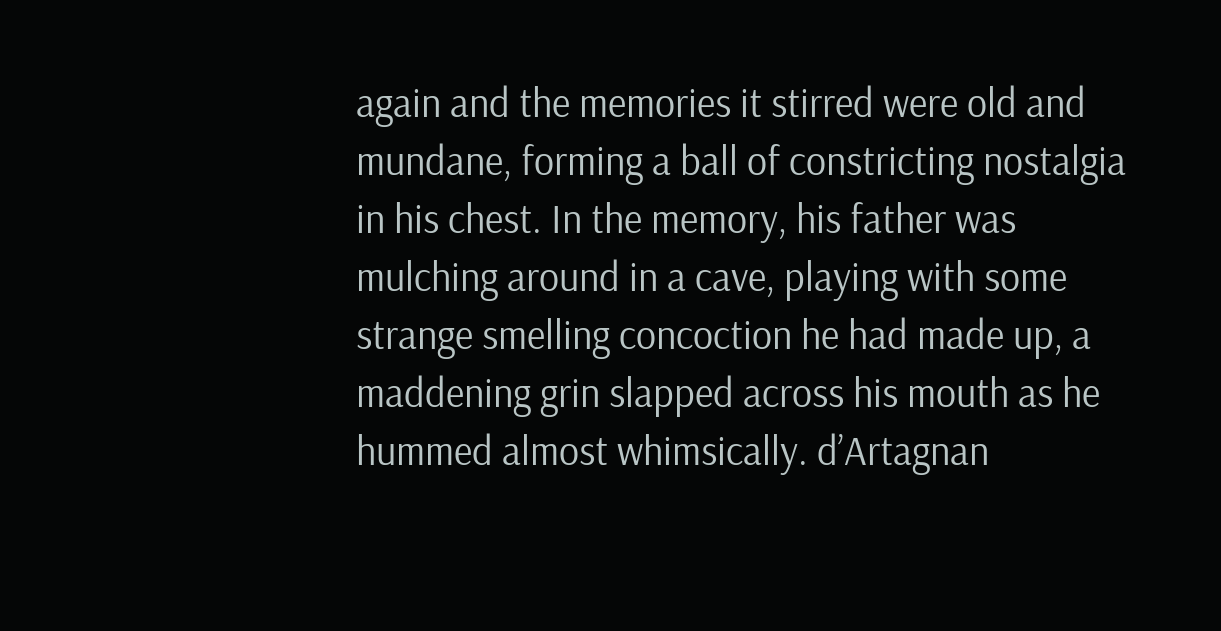again and the memories it stirred were old and mundane, forming a ball of constricting nostalgia in his chest. In the memory, his father was mulching around in a cave, playing with some strange smelling concoction he had made up, a maddening grin slapped across his mouth as he hummed almost whimsically. d’Artagnan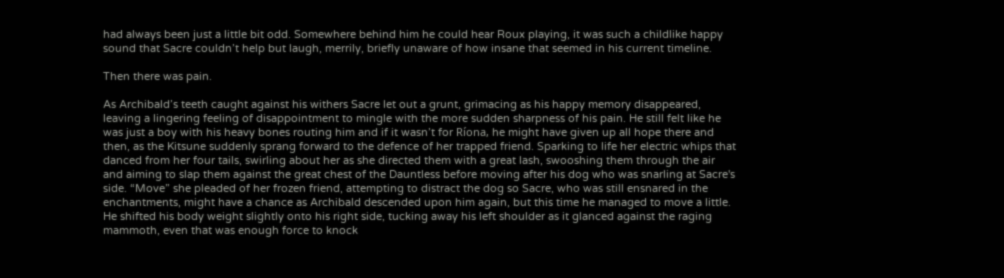had always been just a little bit odd. Somewhere behind him he could hear Roux playing, it was such a childlike happy sound that Sacre couldn’t help but laugh, merrily, briefly unaware of how insane that seemed in his current timeline.

Then there was pain.

As Archibald’s teeth caught against his withers Sacre let out a grunt, grimacing as his happy memory disappeared, leaving a lingering feeling of disappointment to mingle with the more sudden sharpness of his pain. He still felt like he was just a boy with his heavy bones routing him and if it wasn’t for Ríona, he might have given up all hope there and then, as the Kitsune suddenly sprang forward to the defence of her trapped friend. Sparking to life her electric whips that danced from her four tails, swirling about her as she directed them with a great lash, swooshing them through the air and aiming to slap them against the great chest of the Dauntless before moving after his dog who was snarling at Sacre's side. “Move” she pleaded of her frozen friend, attempting to distract the dog so Sacre, who was still ensnared in the enchantments, might have a chance as Archibald descended upon him again, but this time he managed to move a little. He shifted his body weight slightly onto his right side, tucking away his left shoulder as it glanced against the raging mammoth, even that was enough force to knock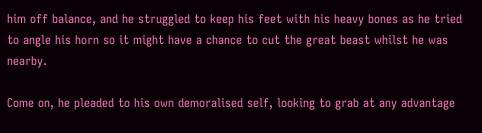him off balance, and he struggled to keep his feet with his heavy bones as he tried to angle his horn so it might have a chance to cut the great beast whilst he was nearby.

Come on, he pleaded to his own demoralised self, looking to grab at any advantage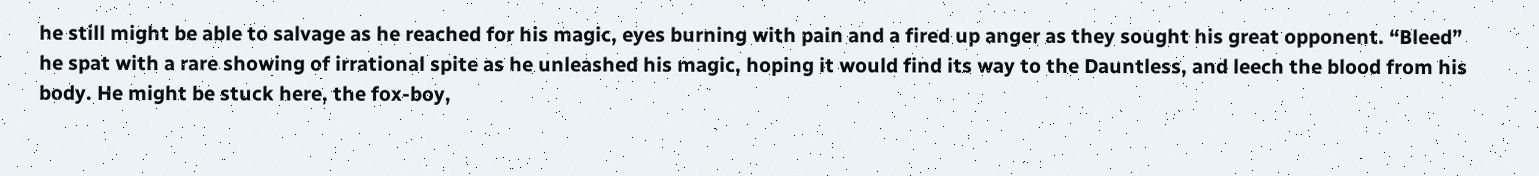he still might be able to salvage as he reached for his magic, eyes burning with pain and a fired up anger as they sought his great opponent. “Bleed” he spat with a rare showing of irrational spite as he unleashed his magic, hoping it would find its way to the Dauntless, and leech the blood from his body. He might be stuck here, the fox-boy,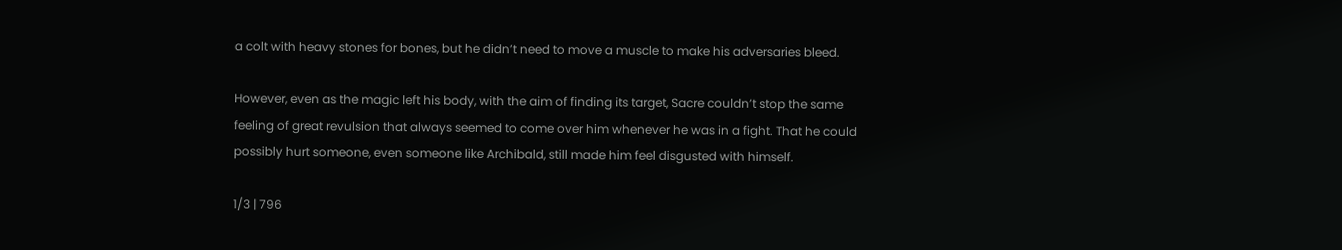a colt with heavy stones for bones, but he didn’t need to move a muscle to make his adversaries bleed.

However, even as the magic left his body, with the aim of finding its target, Sacre couldn’t stop the same feeling of great revulsion that always seemed to come over him whenever he was in a fight. That he could possibly hurt someone, even someone like Archibald, still made him feel disgusted with himself.

1/3 | 796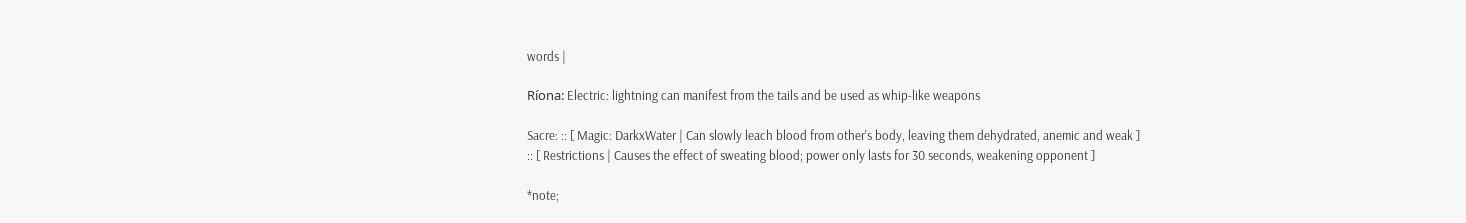words |

Ríona: Electric: lightning can manifest from the tails and be used as whip-like weapons

Sacre: :: [ Magic: DarkxWater | Can slowly leach blood from other's body, leaving them dehydrated, anemic and weak ]
:: [ Restrictions | Causes the effect of sweating blood; power only lasts for 30 seconds, weakening opponent ]

*note;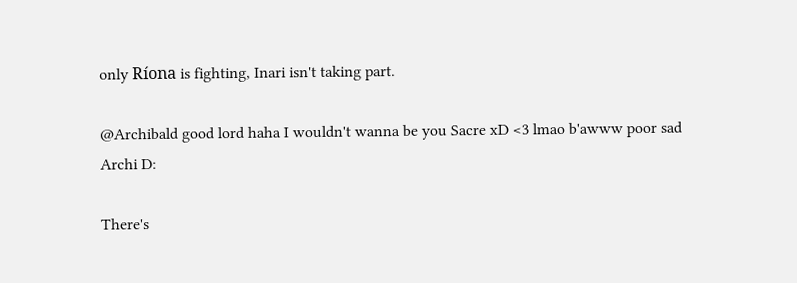only Ríona is fighting, Inari isn't taking part.

@Archibald good lord haha I wouldn't wanna be you Sacre xD <3 lmao b'awww poor sad Archi D:

There's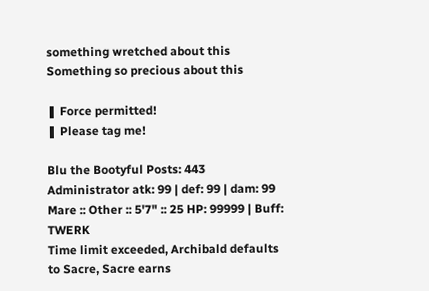something wretched about this
Something so precious about this

❚ Force permitted!
❚ Please tag me!

Blu the Bootyful Posts: 443
Administrator atk: 99 | def: 99 | dam: 99
Mare :: Other :: 5'7" :: 25 HP: 99999 | Buff: TWERK
Time limit exceeded, Archibald defaults to Sacre, Sacre earns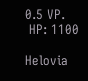0.5 VP.
 HP: 1100

Helovia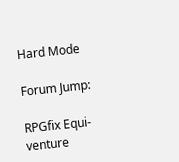Hard Mode

Forum Jump:

RPGfix Equi-venture